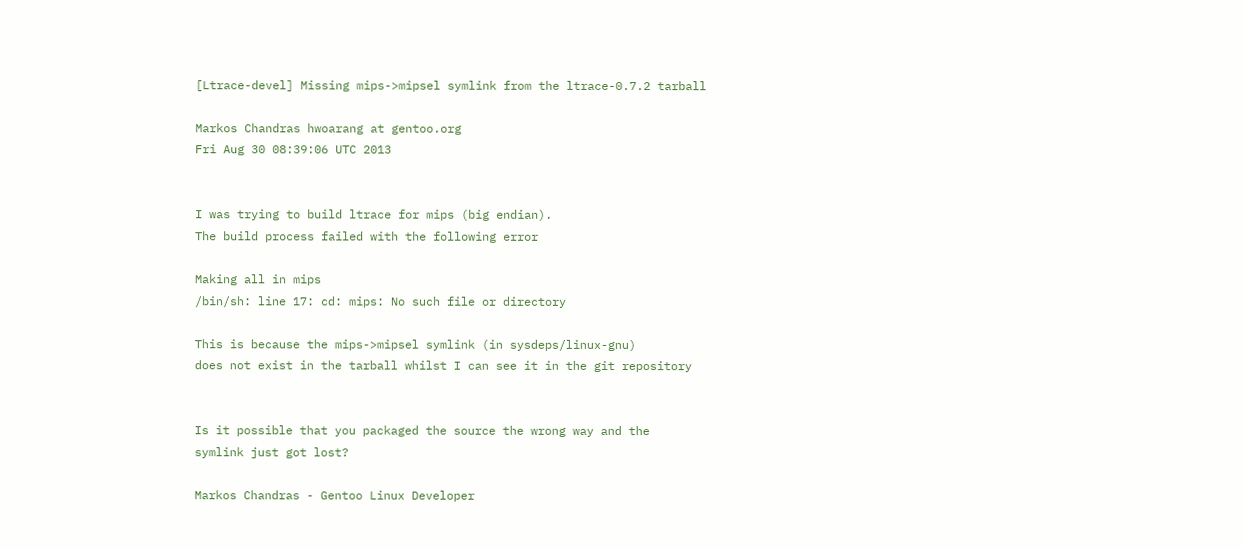[Ltrace-devel] Missing mips->mipsel symlink from the ltrace-0.7.2 tarball

Markos Chandras hwoarang at gentoo.org
Fri Aug 30 08:39:06 UTC 2013


I was trying to build ltrace for mips (big endian).
The build process failed with the following error

Making all in mips
/bin/sh: line 17: cd: mips: No such file or directory

This is because the mips->mipsel symlink (in sysdeps/linux-gnu)
does not exist in the tarball whilst I can see it in the git repository


Is it possible that you packaged the source the wrong way and the
symlink just got lost?

Markos Chandras - Gentoo Linux Developer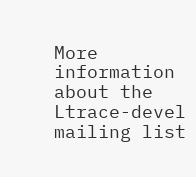More information about the Ltrace-devel mailing list